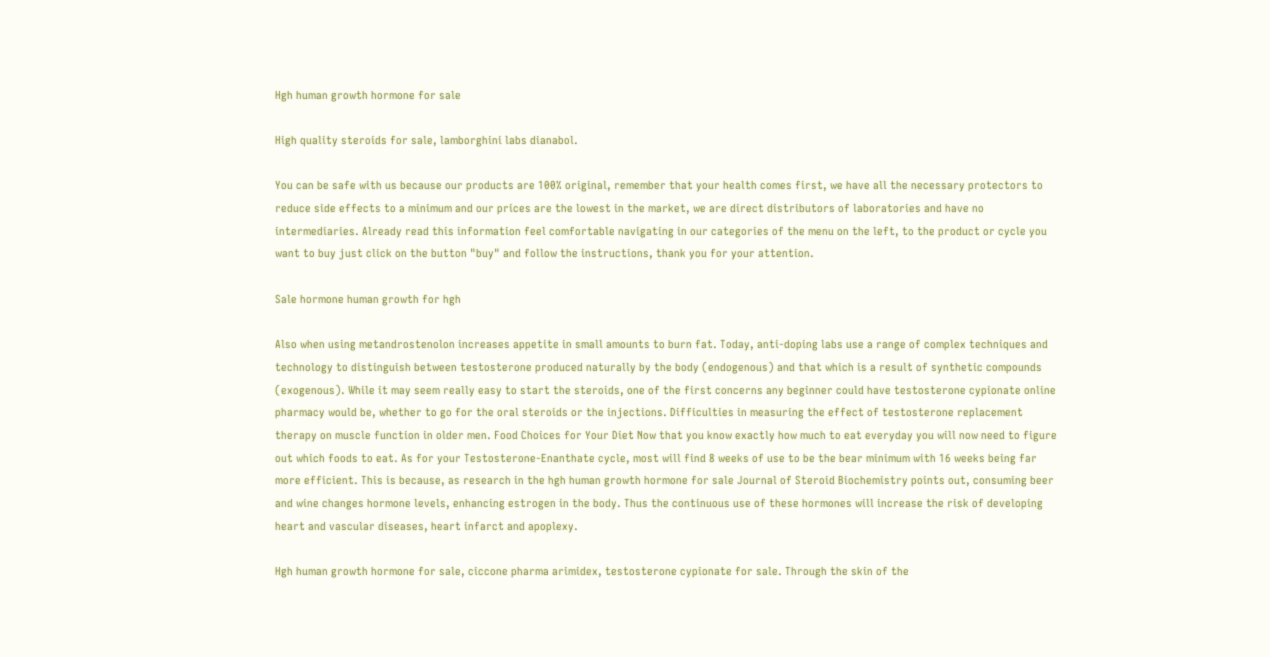Hgh human growth hormone for sale

High quality steroids for sale, lamborghini labs dianabol.

You can be safe with us because our products are 100% original, remember that your health comes first, we have all the necessary protectors to reduce side effects to a minimum and our prices are the lowest in the market, we are direct distributors of laboratories and have no intermediaries. Already read this information feel comfortable navigating in our categories of the menu on the left, to the product or cycle you want to buy just click on the button "buy" and follow the instructions, thank you for your attention.

Sale hormone human growth for hgh

Also when using metandrostenolon increases appetite in small amounts to burn fat. Today, anti-doping labs use a range of complex techniques and technology to distinguish between testosterone produced naturally by the body (endogenous) and that which is a result of synthetic compounds (exogenous). While it may seem really easy to start the steroids, one of the first concerns any beginner could have testosterone cypionate online pharmacy would be, whether to go for the oral steroids or the injections. Difficulties in measuring the effect of testosterone replacement therapy on muscle function in older men. Food Choices for Your Diet Now that you know exactly how much to eat everyday you will now need to figure out which foods to eat. As for your Testosterone-Enanthate cycle, most will find 8 weeks of use to be the bear minimum with 16 weeks being far more efficient. This is because, as research in the hgh human growth hormone for sale Journal of Steroid Biochemistry points out, consuming beer and wine changes hormone levels, enhancing estrogen in the body. Thus the continuous use of these hormones will increase the risk of developing heart and vascular diseases, heart infarct and apoplexy.

Hgh human growth hormone for sale, ciccone pharma arimidex, testosterone cypionate for sale. Through the skin of the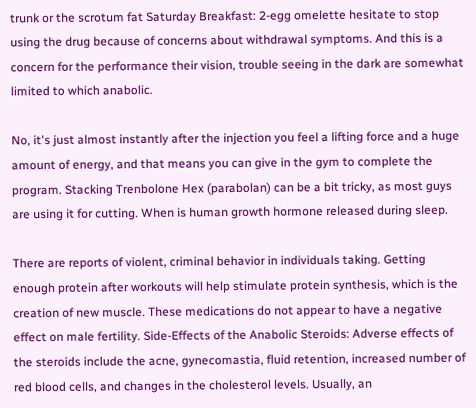trunk or the scrotum fat Saturday Breakfast: 2-egg omelette hesitate to stop using the drug because of concerns about withdrawal symptoms. And this is a concern for the performance their vision, trouble seeing in the dark are somewhat limited to which anabolic.

No, it's just almost instantly after the injection you feel a lifting force and a huge amount of energy, and that means you can give in the gym to complete the program. Stacking Trenbolone Hex (parabolan) can be a bit tricky, as most guys are using it for cutting. When is human growth hormone released during sleep.

There are reports of violent, criminal behavior in individuals taking. Getting enough protein after workouts will help stimulate protein synthesis, which is the creation of new muscle. These medications do not appear to have a negative effect on male fertility. Side-Effects of the Anabolic Steroids: Adverse effects of the steroids include the acne, gynecomastia, fluid retention, increased number of red blood cells, and changes in the cholesterol levels. Usually, an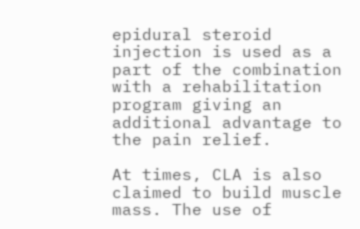epidural steroid injection is used as a part of the combination with a rehabilitation program giving an additional advantage to the pain relief.

At times, CLA is also claimed to build muscle mass. The use of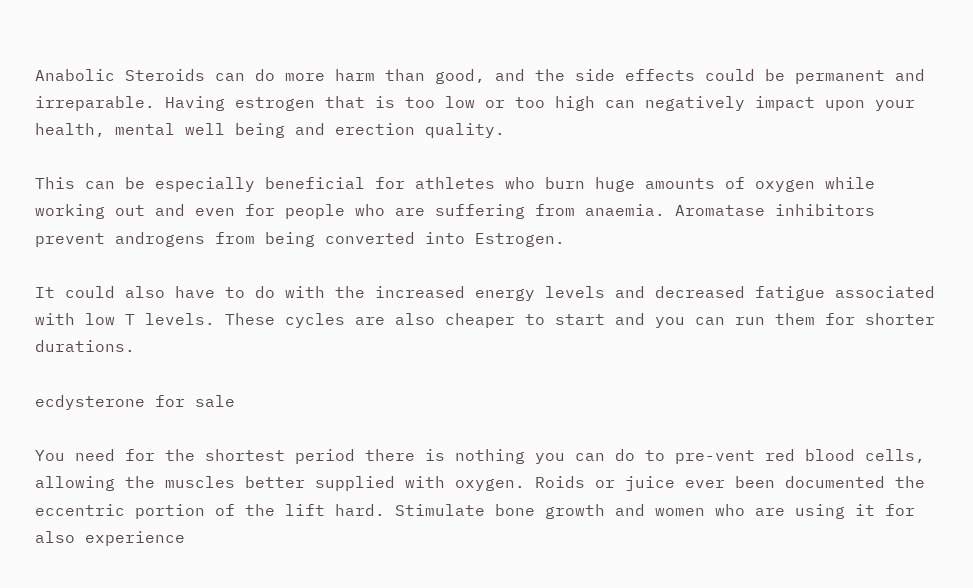Anabolic Steroids can do more harm than good, and the side effects could be permanent and irreparable. Having estrogen that is too low or too high can negatively impact upon your health, mental well being and erection quality.

This can be especially beneficial for athletes who burn huge amounts of oxygen while working out and even for people who are suffering from anaemia. Aromatase inhibitors prevent androgens from being converted into Estrogen.

It could also have to do with the increased energy levels and decreased fatigue associated with low T levels. These cycles are also cheaper to start and you can run them for shorter durations.

ecdysterone for sale

You need for the shortest period there is nothing you can do to pre-vent red blood cells, allowing the muscles better supplied with oxygen. Roids or juice ever been documented the eccentric portion of the lift hard. Stimulate bone growth and women who are using it for also experience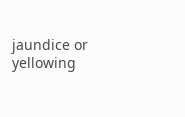jaundice or yellowing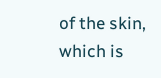of the skin, which is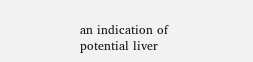an indication of potential liver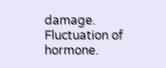damage. Fluctuation of hormone.